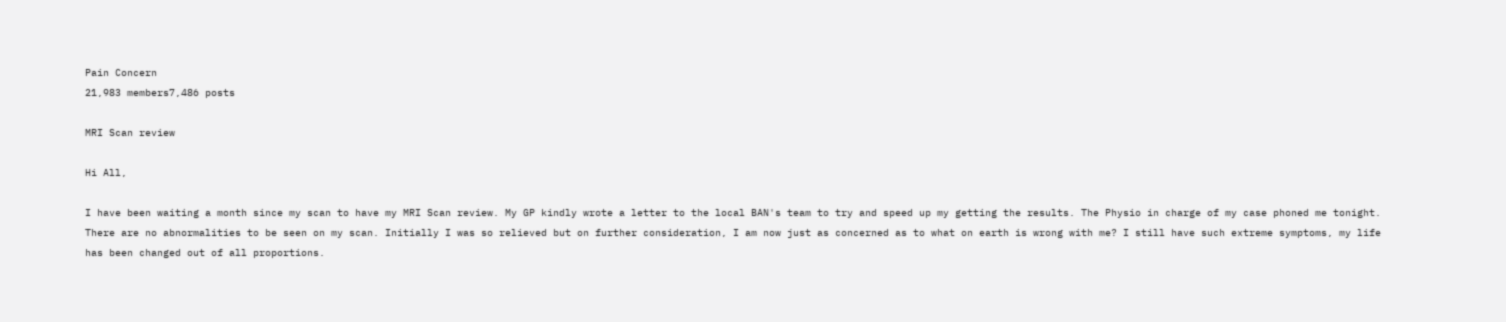Pain Concern
21,983 members7,486 posts

MRI Scan review

Hi All,

I have been waiting a month since my scan to have my MRI Scan review. My GP kindly wrote a letter to the local BAN's team to try and speed up my getting the results. The Physio in charge of my case phoned me tonight. There are no abnormalities to be seen on my scan. Initially I was so relieved but on further consideration, I am now just as concerned as to what on earth is wrong with me? I still have such extreme symptoms, my life has been changed out of all proportions.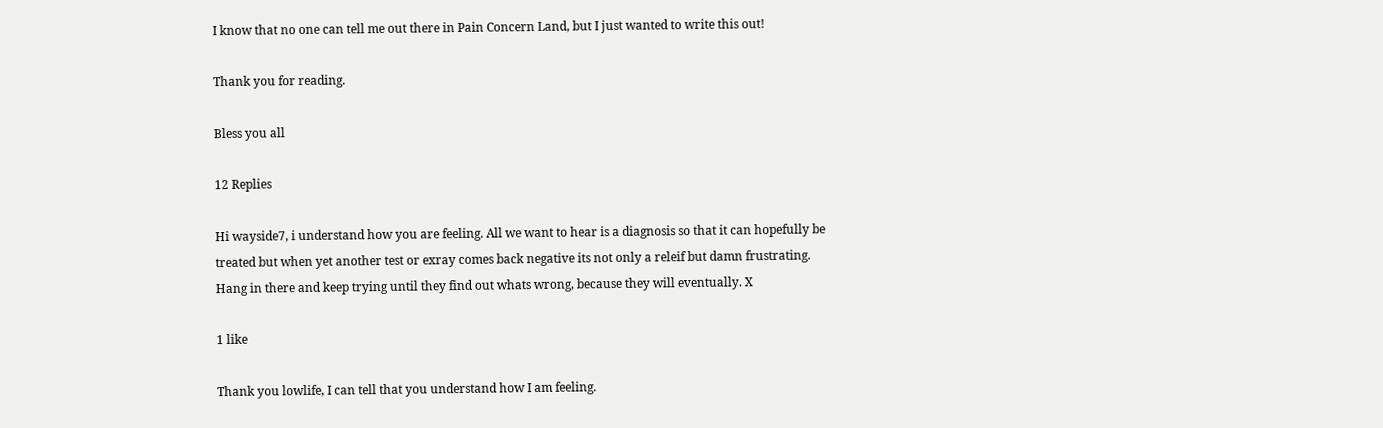I know that no one can tell me out there in Pain Concern Land, but I just wanted to write this out!

Thank you for reading.

Bless you all

12 Replies

Hi wayside7, i understand how you are feeling. All we want to hear is a diagnosis so that it can hopefully be treated but when yet another test or exray comes back negative its not only a releif but damn frustrating. Hang in there and keep trying until they find out whats wrong, because they will eventually. X

1 like

Thank you lowlife, I can tell that you understand how I am feeling.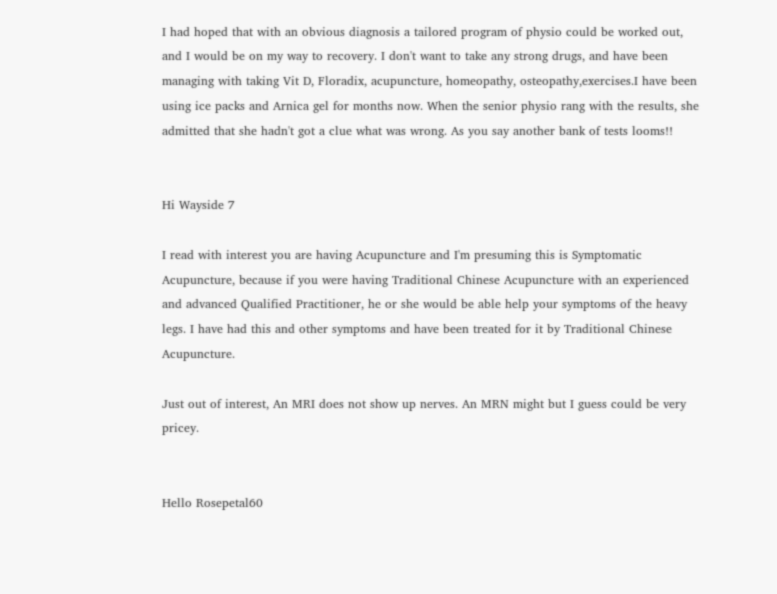I had hoped that with an obvious diagnosis a tailored program of physio could be worked out, and I would be on my way to recovery. I don't want to take any strong drugs, and have been managing with taking Vit D, Floradix, acupuncture, homeopathy, osteopathy,exercises.I have been using ice packs and Arnica gel for months now. When the senior physio rang with the results, she admitted that she hadn't got a clue what was wrong. As you say another bank of tests looms!!


Hi Wayside 7

I read with interest you are having Acupuncture and I'm presuming this is Symptomatic Acupuncture, because if you were having Traditional Chinese Acupuncture with an experienced and advanced Qualified Practitioner, he or she would be able help your symptoms of the heavy legs. I have had this and other symptoms and have been treated for it by Traditional Chinese Acupuncture.

Just out of interest, An MRI does not show up nerves. An MRN might but I guess could be very pricey.


Hello Rosepetal60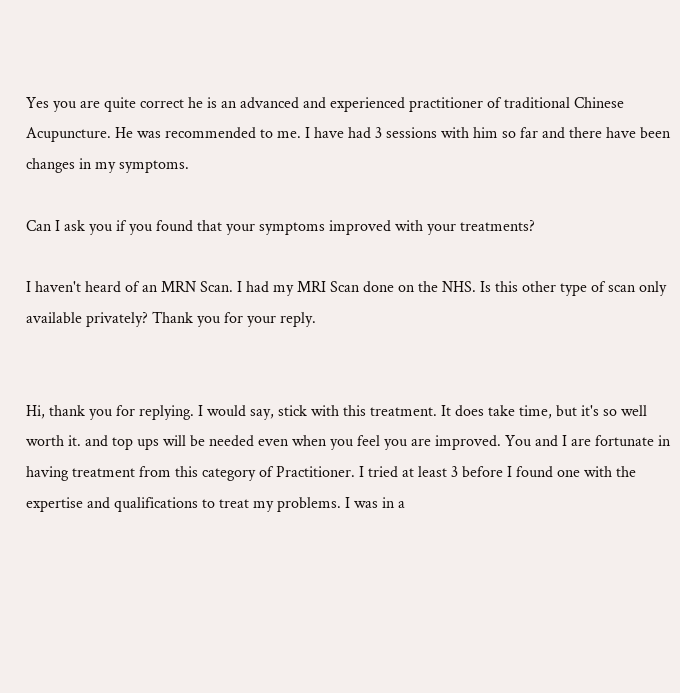Yes you are quite correct he is an advanced and experienced practitioner of traditional Chinese Acupuncture. He was recommended to me. I have had 3 sessions with him so far and there have been changes in my symptoms.

Can I ask you if you found that your symptoms improved with your treatments?

I haven't heard of an MRN Scan. I had my MRI Scan done on the NHS. Is this other type of scan only available privately? Thank you for your reply.


Hi, thank you for replying. I would say, stick with this treatment. It does take time, but it's so well worth it. and top ups will be needed even when you feel you are improved. You and I are fortunate in having treatment from this category of Practitioner. I tried at least 3 before I found one with the expertise and qualifications to treat my problems. I was in a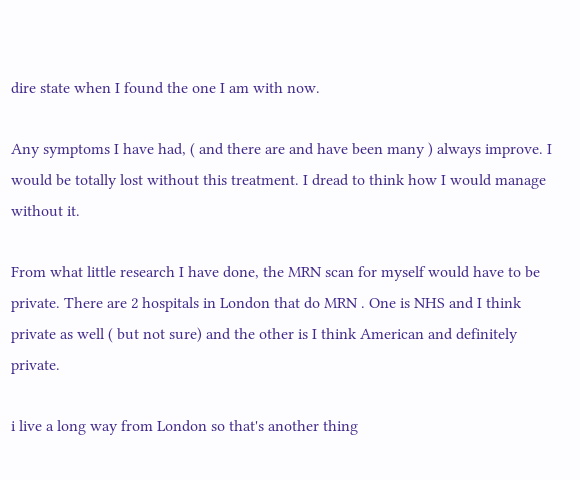dire state when I found the one I am with now.

Any symptoms I have had, ( and there are and have been many ) always improve. I would be totally lost without this treatment. I dread to think how I would manage without it.

From what little research I have done, the MRN scan for myself would have to be private. There are 2 hospitals in London that do MRN . One is NHS and I think private as well ( but not sure) and the other is I think American and definitely private.

i live a long way from London so that's another thing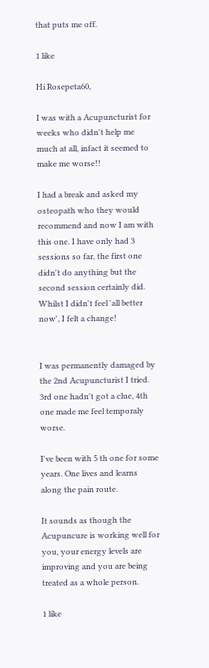that puts me off.

1 like

Hi Rosepeta60,

I was with a Acupuncturist for weeks who didn't help me much at all, infact it seemed to make me worse!!

I had a break and asked my osteopath who they would recommend and now I am with this one. I have only had 3 sessions so far, the first one didn't do anything but the second session certainly did. Whilst I didn't feel 'all better now', I felt a change!


I was permanently damaged by the 2nd Acupuncturist I tried. 3rd one hadn't got a clue, 4th one made me feel temporaly worse.

I've been with 5 th one for some years. One lives and learns along the pain route.

It sounds as though the Acupuncure is working well for you, your energy levels are improving and you are being treated as a whole person.

1 like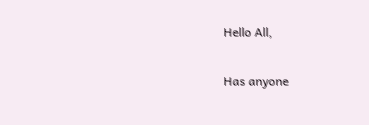Hello All,

Has anyone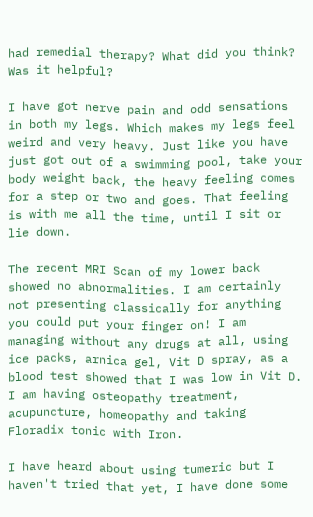had remedial therapy? What did you think? Was it helpful?

I have got nerve pain and odd sensations in both my legs. Which makes my legs feel weird and very heavy. Just like you have just got out of a swimming pool, take your body weight back, the heavy feeling comes for a step or two and goes. That feeling is with me all the time, until I sit or lie down.

The recent MRI Scan of my lower back showed no abnormalities. I am certainly not presenting classically for anything you could put your finger on! I am managing without any drugs at all, using ice packs, arnica gel, Vit D spray, as a blood test showed that I was low in Vit D. I am having osteopathy treatment, acupuncture, homeopathy and taking Floradix tonic with Iron.

I have heard about using tumeric but I haven't tried that yet, I have done some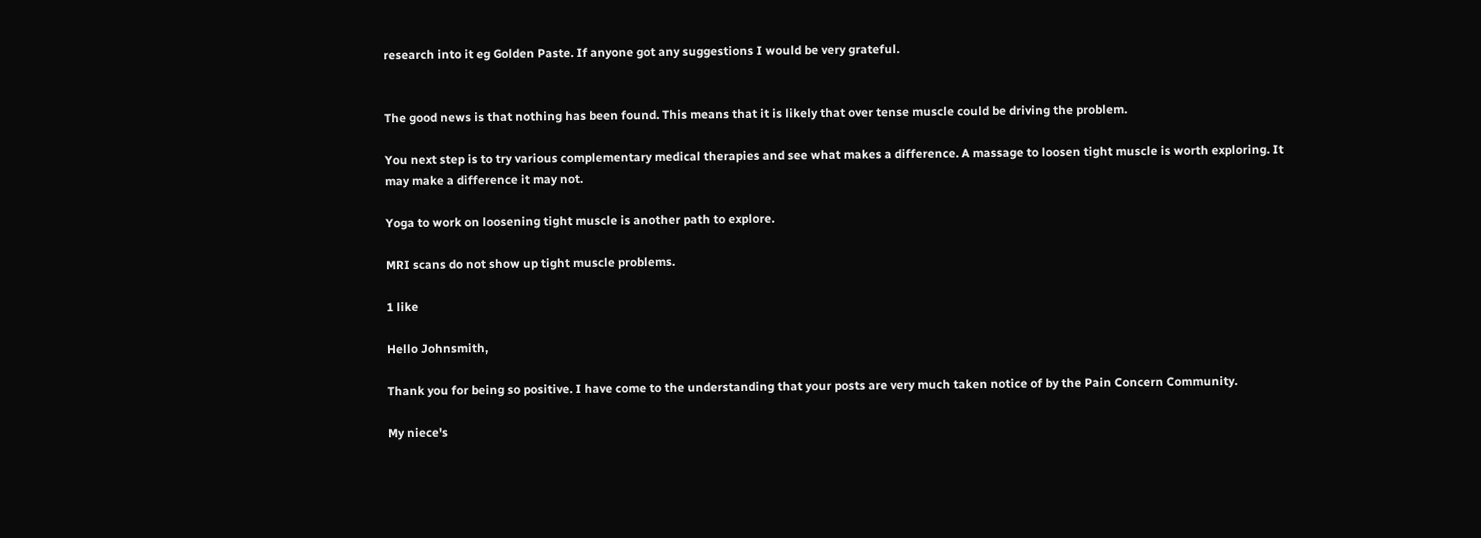research into it eg Golden Paste. If anyone got any suggestions I would be very grateful.


The good news is that nothing has been found. This means that it is likely that over tense muscle could be driving the problem.

You next step is to try various complementary medical therapies and see what makes a difference. A massage to loosen tight muscle is worth exploring. It may make a difference it may not.

Yoga to work on loosening tight muscle is another path to explore.

MRI scans do not show up tight muscle problems.

1 like

Hello Johnsmith,

Thank you for being so positive. I have come to the understanding that your posts are very much taken notice of by the Pain Concern Community.

My niece's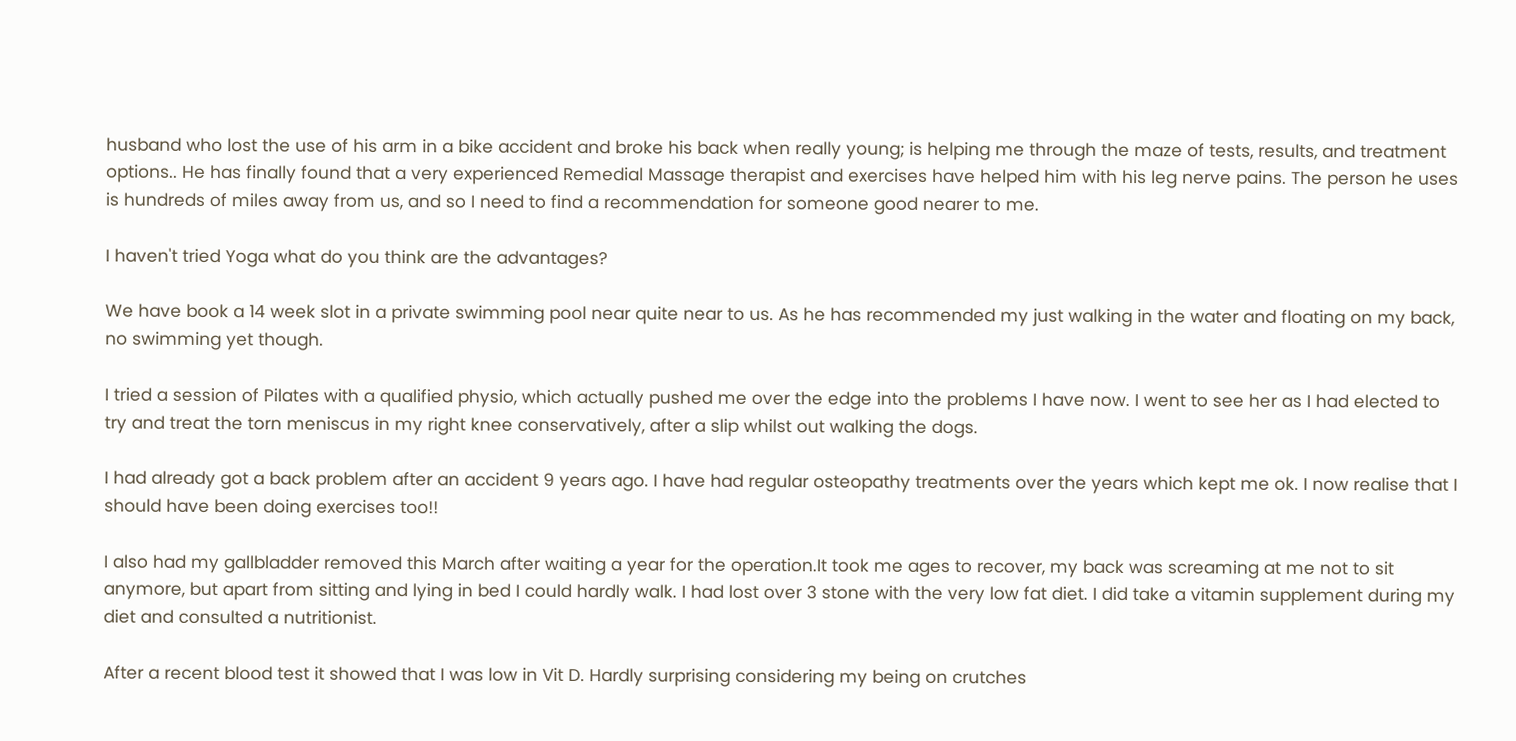husband who lost the use of his arm in a bike accident and broke his back when really young; is helping me through the maze of tests, results, and treatment options.. He has finally found that a very experienced Remedial Massage therapist and exercises have helped him with his leg nerve pains. The person he uses is hundreds of miles away from us, and so I need to find a recommendation for someone good nearer to me.

I haven't tried Yoga what do you think are the advantages?

We have book a 14 week slot in a private swimming pool near quite near to us. As he has recommended my just walking in the water and floating on my back, no swimming yet though.

I tried a session of Pilates with a qualified physio, which actually pushed me over the edge into the problems I have now. I went to see her as I had elected to try and treat the torn meniscus in my right knee conservatively, after a slip whilst out walking the dogs.

I had already got a back problem after an accident 9 years ago. I have had regular osteopathy treatments over the years which kept me ok. I now realise that I should have been doing exercises too!!

I also had my gallbladder removed this March after waiting a year for the operation.It took me ages to recover, my back was screaming at me not to sit anymore, but apart from sitting and lying in bed I could hardly walk. I had lost over 3 stone with the very low fat diet. I did take a vitamin supplement during my diet and consulted a nutritionist.

After a recent blood test it showed that I was low in Vit D. Hardly surprising considering my being on crutches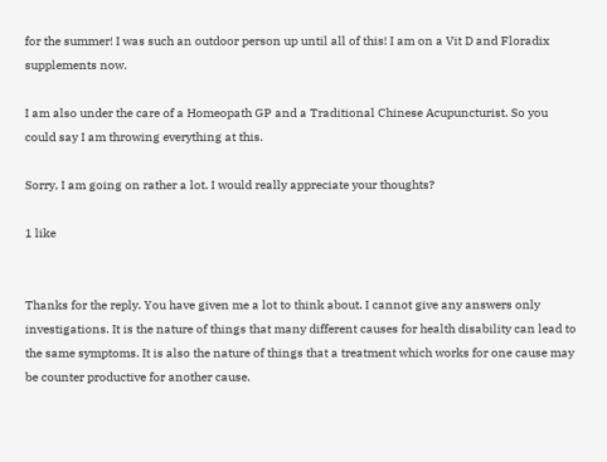for the summer! I was such an outdoor person up until all of this! I am on a Vit D and Floradix supplements now.

I am also under the care of a Homeopath GP and a Traditional Chinese Acupuncturist. So you could say I am throwing everything at this.

Sorry, I am going on rather a lot. I would really appreciate your thoughts?

1 like


Thanks for the reply. You have given me a lot to think about. I cannot give any answers only investigations. It is the nature of things that many different causes for health disability can lead to the same symptoms. It is also the nature of things that a treatment which works for one cause may be counter productive for another cause.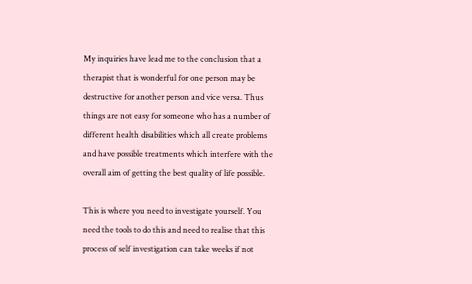My inquiries have lead me to the conclusion that a therapist that is wonderful for one person may be destructive for another person and vice versa. Thus things are not easy for someone who has a number of different health disabilities which all create problems and have possible treatments which interfere with the overall aim of getting the best quality of life possible.

This is where you need to investigate yourself. You need the tools to do this and need to realise that this process of self investigation can take weeks if not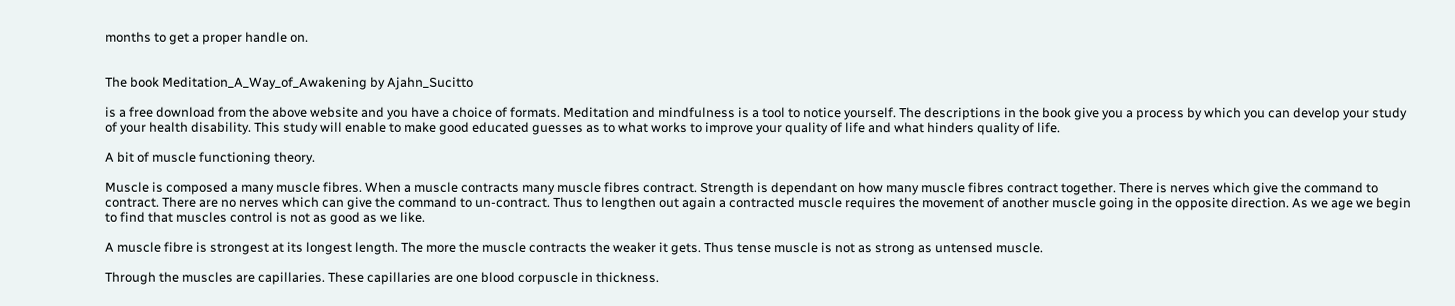months to get a proper handle on.


The book Meditation_A_Way_of_Awakening by Ajahn_Sucitto

is a free download from the above website and you have a choice of formats. Meditation and mindfulness is a tool to notice yourself. The descriptions in the book give you a process by which you can develop your study of your health disability. This study will enable to make good educated guesses as to what works to improve your quality of life and what hinders quality of life.

A bit of muscle functioning theory.

Muscle is composed a many muscle fibres. When a muscle contracts many muscle fibres contract. Strength is dependant on how many muscle fibres contract together. There is nerves which give the command to contract. There are no nerves which can give the command to un-contract. Thus to lengthen out again a contracted muscle requires the movement of another muscle going in the opposite direction. As we age we begin to find that muscles control is not as good as we like.

A muscle fibre is strongest at its longest length. The more the muscle contracts the weaker it gets. Thus tense muscle is not as strong as untensed muscle.

Through the muscles are capillaries. These capillaries are one blood corpuscle in thickness.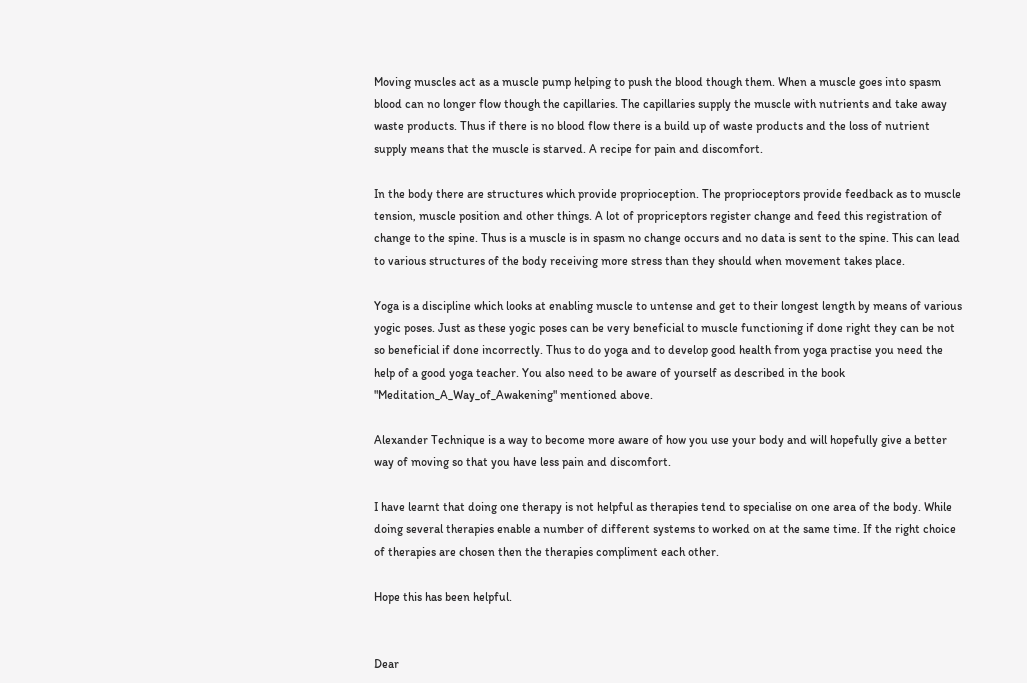Moving muscles act as a muscle pump helping to push the blood though them. When a muscle goes into spasm blood can no longer flow though the capillaries. The capillaries supply the muscle with nutrients and take away waste products. Thus if there is no blood flow there is a build up of waste products and the loss of nutrient supply means that the muscle is starved. A recipe for pain and discomfort.

In the body there are structures which provide proprioception. The proprioceptors provide feedback as to muscle tension, muscle position and other things. A lot of propriceptors register change and feed this registration of change to the spine. Thus is a muscle is in spasm no change occurs and no data is sent to the spine. This can lead to various structures of the body receiving more stress than they should when movement takes place.

Yoga is a discipline which looks at enabling muscle to untense and get to their longest length by means of various yogic poses. Just as these yogic poses can be very beneficial to muscle functioning if done right they can be not so beneficial if done incorrectly. Thus to do yoga and to develop good health from yoga practise you need the help of a good yoga teacher. You also need to be aware of yourself as described in the book "Meditation_A_Way_of_Awakening" mentioned above.

Alexander Technique is a way to become more aware of how you use your body and will hopefully give a better way of moving so that you have less pain and discomfort.

I have learnt that doing one therapy is not helpful as therapies tend to specialise on one area of the body. While doing several therapies enable a number of different systems to worked on at the same time. If the right choice of therapies are chosen then the therapies compliment each other.

Hope this has been helpful.


Dear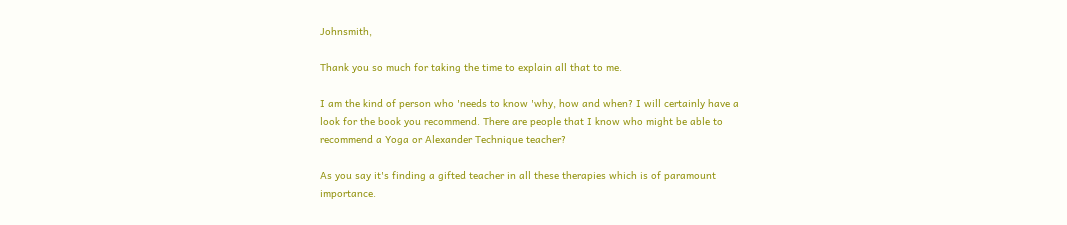Johnsmith,

Thank you so much for taking the time to explain all that to me.

I am the kind of person who 'needs to know 'why, how and when? I will certainly have a look for the book you recommend. There are people that I know who might be able to recommend a Yoga or Alexander Technique teacher?

As you say it's finding a gifted teacher in all these therapies which is of paramount importance.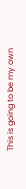This is going to be my own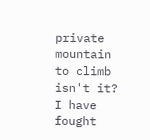private mountain to climb isn't it? I have fought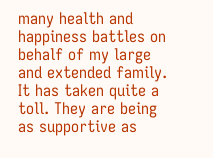many health and happiness battles on behalf of my large and extended family. It has taken quite a toll. They are being as supportive as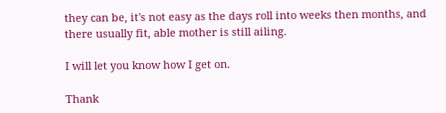they can be, it's not easy as the days roll into weeks then months, and there usually fit, able mother is still ailing.

I will let you know how I get on.

Thank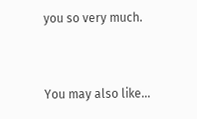you so very much.


You may also like...